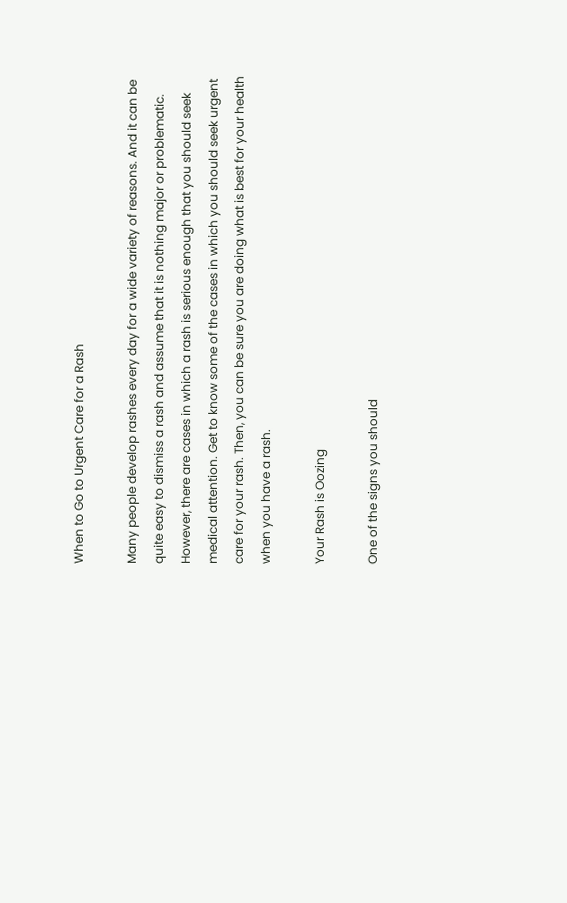When to Go to Urgent Care for a Rash

Many people develop rashes every day for a wide variety of reasons. And it can be quite easy to dismiss a rash and assume that it is nothing major or problematic. However, there are cases in which a rash is serious enough that you should seek medical attention. Get to know some of the cases in which you should seek urgent care for your rash. Then, you can be sure you are doing what is best for your health when you have a rash.

Your Rash is Oozing

One of the signs you should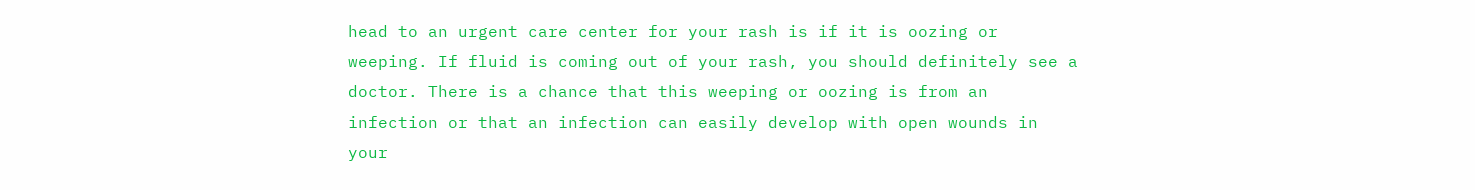head to an urgent care center for your rash is if it is oozing or weeping. If fluid is coming out of your rash, you should definitely see a doctor. There is a chance that this weeping or oozing is from an infection or that an infection can easily develop with open wounds in your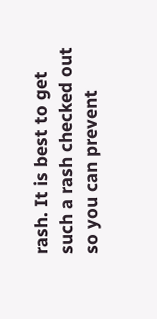rash. It is best to get such a rash checked out so you can prevent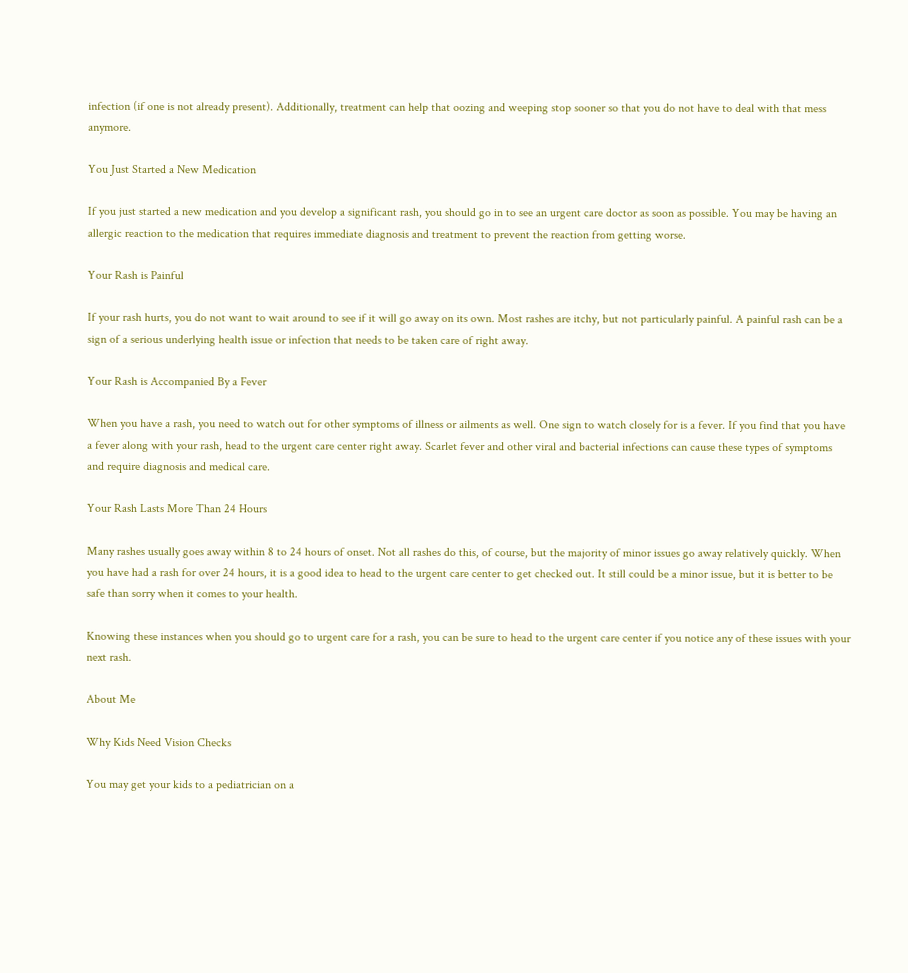infection (if one is not already present). Additionally, treatment can help that oozing and weeping stop sooner so that you do not have to deal with that mess anymore.

You Just Started a New Medication

If you just started a new medication and you develop a significant rash, you should go in to see an urgent care doctor as soon as possible. You may be having an allergic reaction to the medication that requires immediate diagnosis and treatment to prevent the reaction from getting worse.

Your Rash is Painful

If your rash hurts, you do not want to wait around to see if it will go away on its own. Most rashes are itchy, but not particularly painful. A painful rash can be a sign of a serious underlying health issue or infection that needs to be taken care of right away.

Your Rash is Accompanied By a Fever

When you have a rash, you need to watch out for other symptoms of illness or ailments as well. One sign to watch closely for is a fever. If you find that you have a fever along with your rash, head to the urgent care center right away. Scarlet fever and other viral and bacterial infections can cause these types of symptoms and require diagnosis and medical care.

Your Rash Lasts More Than 24 Hours

Many rashes usually goes away within 8 to 24 hours of onset. Not all rashes do this, of course, but the majority of minor issues go away relatively quickly. When you have had a rash for over 24 hours, it is a good idea to head to the urgent care center to get checked out. It still could be a minor issue, but it is better to be safe than sorry when it comes to your health.

Knowing these instances when you should go to urgent care for a rash, you can be sure to head to the urgent care center if you notice any of these issues with your next rash.

About Me

Why Kids Need Vision Checks

You may get your kids to a pediatrician on a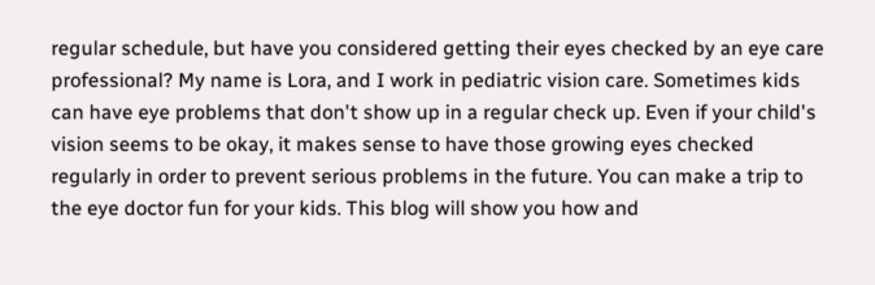regular schedule, but have you considered getting their eyes checked by an eye care professional? My name is Lora, and I work in pediatric vision care. Sometimes kids can have eye problems that don't show up in a regular check up. Even if your child's vision seems to be okay, it makes sense to have those growing eyes checked regularly in order to prevent serious problems in the future. You can make a trip to the eye doctor fun for your kids. This blog will show you how and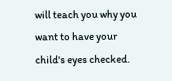will teach you why you want to have your child's eyes checked.